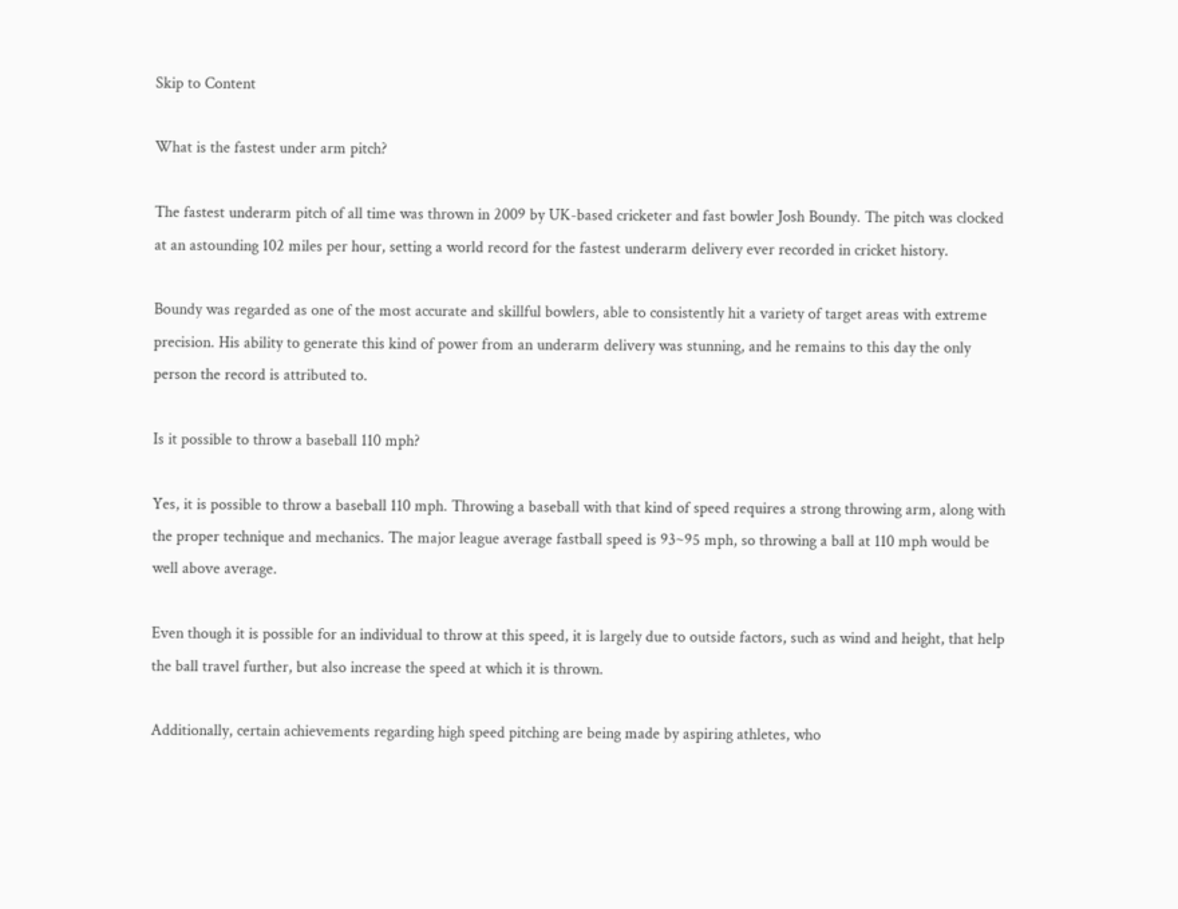Skip to Content

What is the fastest under arm pitch?

The fastest underarm pitch of all time was thrown in 2009 by UK-based cricketer and fast bowler Josh Boundy. The pitch was clocked at an astounding 102 miles per hour, setting a world record for the fastest underarm delivery ever recorded in cricket history.

Boundy was regarded as one of the most accurate and skillful bowlers, able to consistently hit a variety of target areas with extreme precision. His ability to generate this kind of power from an underarm delivery was stunning, and he remains to this day the only person the record is attributed to.

Is it possible to throw a baseball 110 mph?

Yes, it is possible to throw a baseball 110 mph. Throwing a baseball with that kind of speed requires a strong throwing arm, along with the proper technique and mechanics. The major league average fastball speed is 93~95 mph, so throwing a ball at 110 mph would be well above average.

Even though it is possible for an individual to throw at this speed, it is largely due to outside factors, such as wind and height, that help the ball travel further, but also increase the speed at which it is thrown.

Additionally, certain achievements regarding high speed pitching are being made by aspiring athletes, who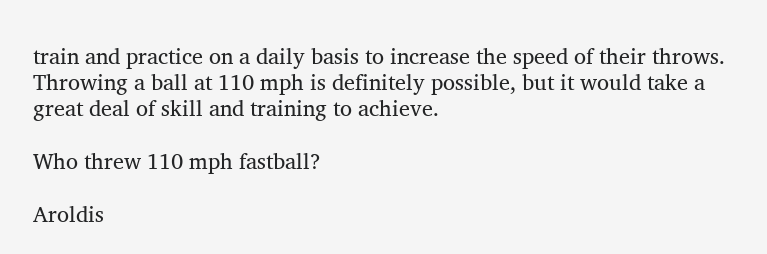train and practice on a daily basis to increase the speed of their throws. Throwing a ball at 110 mph is definitely possible, but it would take a great deal of skill and training to achieve.

Who threw 110 mph fastball?

Aroldis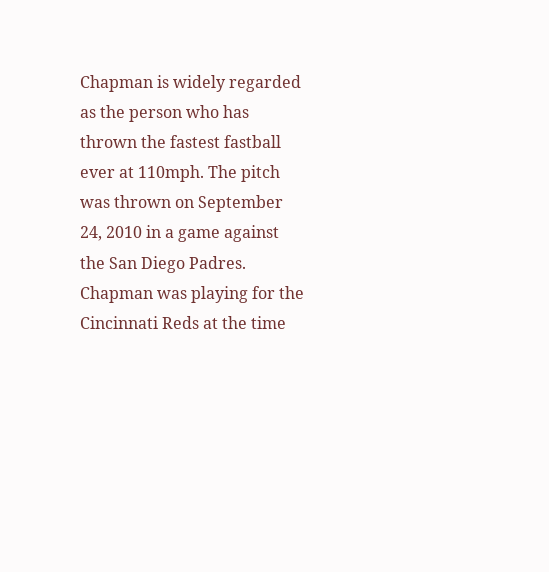Chapman is widely regarded as the person who has thrown the fastest fastball ever at 110mph. The pitch was thrown on September 24, 2010 in a game against the San Diego Padres. Chapman was playing for the Cincinnati Reds at the time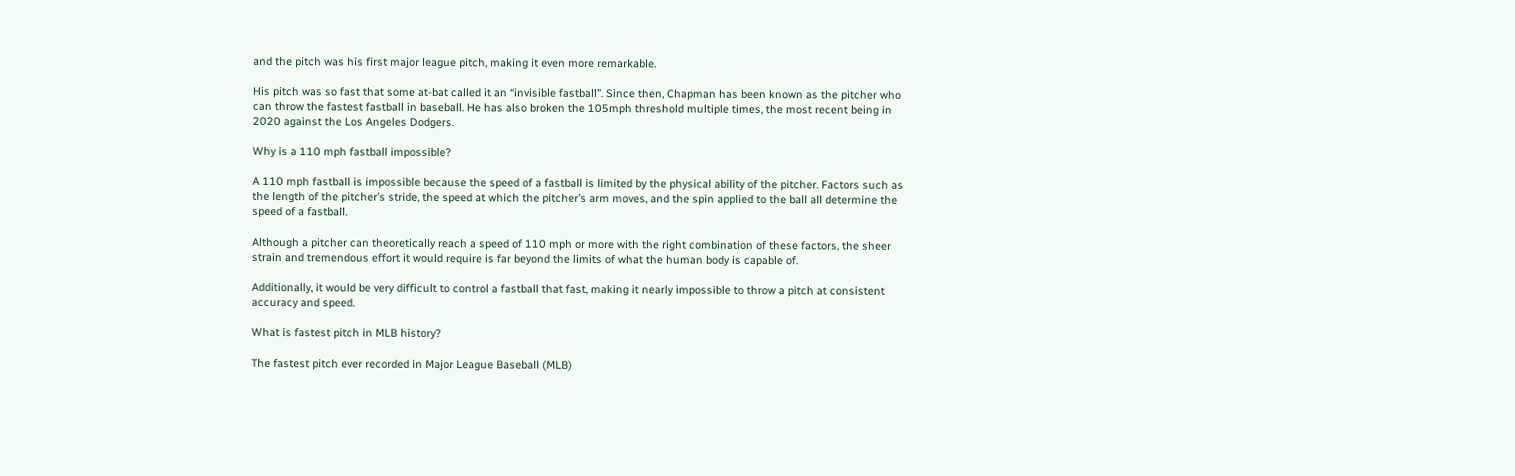and the pitch was his first major league pitch, making it even more remarkable.

His pitch was so fast that some at-bat called it an “invisible fastball”. Since then, Chapman has been known as the pitcher who can throw the fastest fastball in baseball. He has also broken the 105mph threshold multiple times, the most recent being in 2020 against the Los Angeles Dodgers.

Why is a 110 mph fastball impossible?

A 110 mph fastball is impossible because the speed of a fastball is limited by the physical ability of the pitcher. Factors such as the length of the pitcher’s stride, the speed at which the pitcher’s arm moves, and the spin applied to the ball all determine the speed of a fastball.

Although a pitcher can theoretically reach a speed of 110 mph or more with the right combination of these factors, the sheer strain and tremendous effort it would require is far beyond the limits of what the human body is capable of.

Additionally, it would be very difficult to control a fastball that fast, making it nearly impossible to throw a pitch at consistent accuracy and speed.

What is fastest pitch in MLB history?

The fastest pitch ever recorded in Major League Baseball (MLB)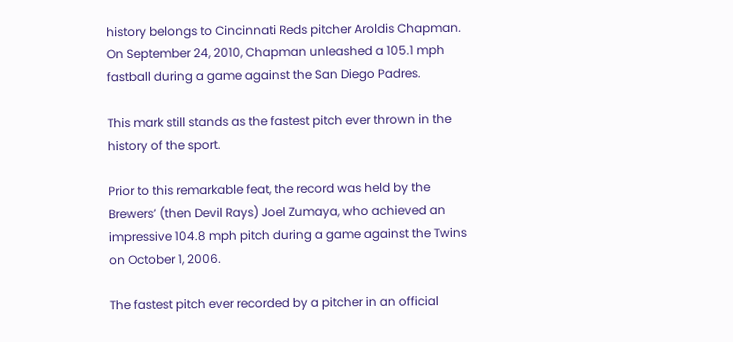history belongs to Cincinnati Reds pitcher Aroldis Chapman. On September 24, 2010, Chapman unleashed a 105.1 mph fastball during a game against the San Diego Padres.

This mark still stands as the fastest pitch ever thrown in the history of the sport.

Prior to this remarkable feat, the record was held by the Brewers’ (then Devil Rays) Joel Zumaya, who achieved an impressive 104.8 mph pitch during a game against the Twins on October 1, 2006.

The fastest pitch ever recorded by a pitcher in an official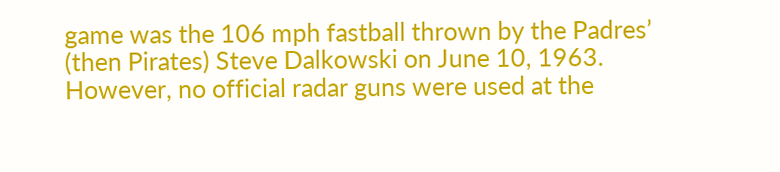game was the 106 mph fastball thrown by the Padres’ (then Pirates) Steve Dalkowski on June 10, 1963. However, no official radar guns were used at the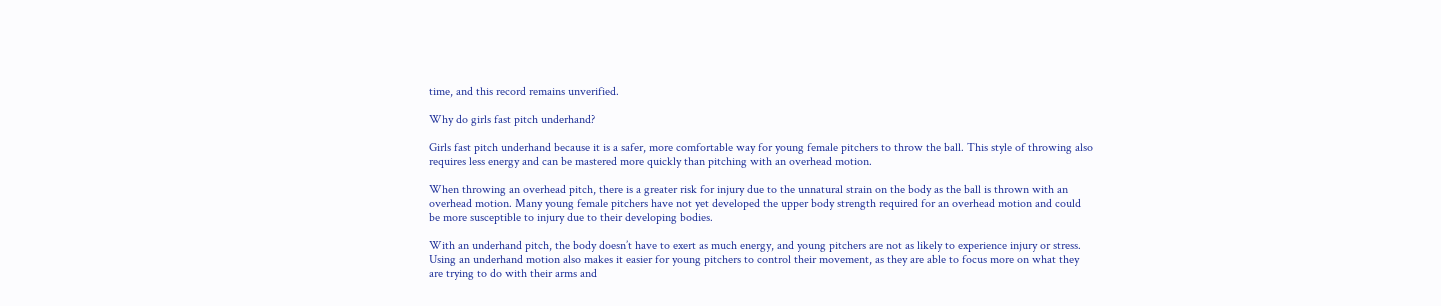time, and this record remains unverified.

Why do girls fast pitch underhand?

Girls fast pitch underhand because it is a safer, more comfortable way for young female pitchers to throw the ball. This style of throwing also requires less energy and can be mastered more quickly than pitching with an overhead motion.

When throwing an overhead pitch, there is a greater risk for injury due to the unnatural strain on the body as the ball is thrown with an overhead motion. Many young female pitchers have not yet developed the upper body strength required for an overhead motion and could be more susceptible to injury due to their developing bodies.

With an underhand pitch, the body doesn’t have to exert as much energy, and young pitchers are not as likely to experience injury or stress. Using an underhand motion also makes it easier for young pitchers to control their movement, as they are able to focus more on what they are trying to do with their arms and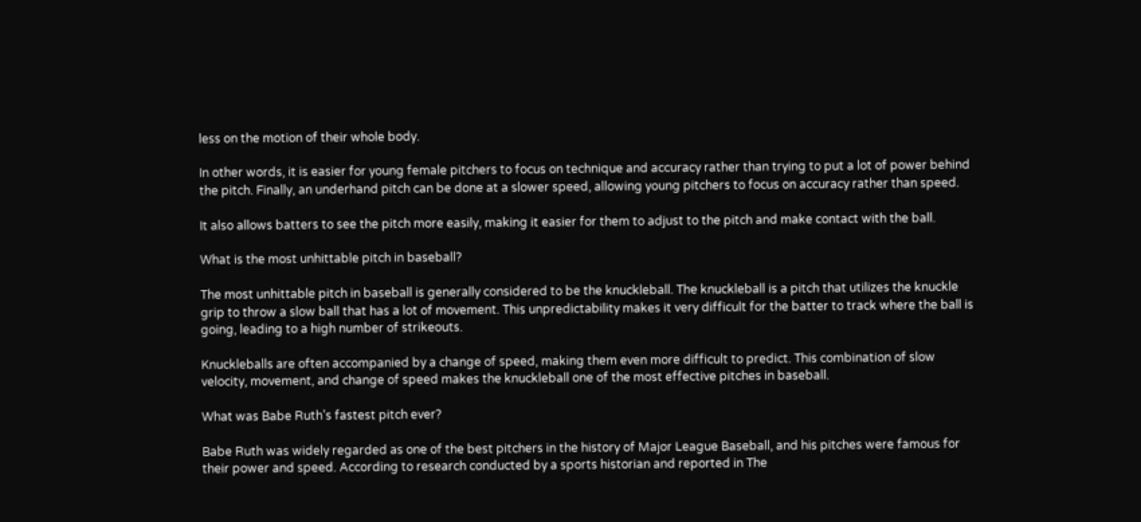less on the motion of their whole body.

In other words, it is easier for young female pitchers to focus on technique and accuracy rather than trying to put a lot of power behind the pitch. Finally, an underhand pitch can be done at a slower speed, allowing young pitchers to focus on accuracy rather than speed.

It also allows batters to see the pitch more easily, making it easier for them to adjust to the pitch and make contact with the ball.

What is the most unhittable pitch in baseball?

The most unhittable pitch in baseball is generally considered to be the knuckleball. The knuckleball is a pitch that utilizes the knuckle grip to throw a slow ball that has a lot of movement. This unpredictability makes it very difficult for the batter to track where the ball is going, leading to a high number of strikeouts.

Knuckleballs are often accompanied by a change of speed, making them even more difficult to predict. This combination of slow velocity, movement, and change of speed makes the knuckleball one of the most effective pitches in baseball.

What was Babe Ruth’s fastest pitch ever?

Babe Ruth was widely regarded as one of the best pitchers in the history of Major League Baseball, and his pitches were famous for their power and speed. According to research conducted by a sports historian and reported in The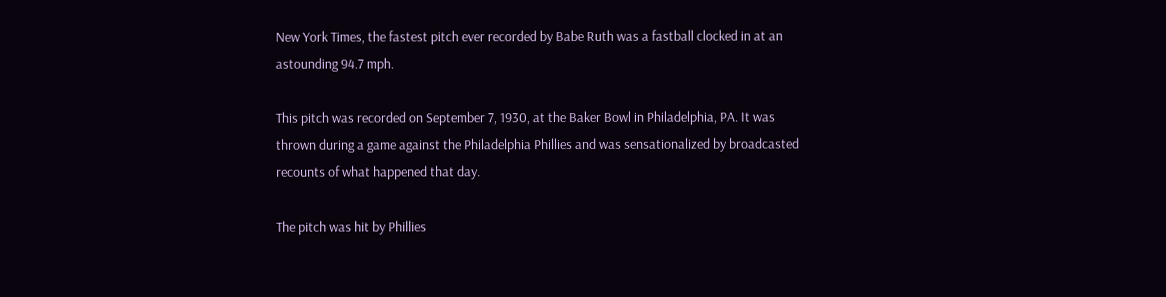New York Times, the fastest pitch ever recorded by Babe Ruth was a fastball clocked in at an astounding 94.7 mph.

This pitch was recorded on September 7, 1930, at the Baker Bowl in Philadelphia, PA. It was thrown during a game against the Philadelphia Phillies and was sensationalized by broadcasted recounts of what happened that day.

The pitch was hit by Phillies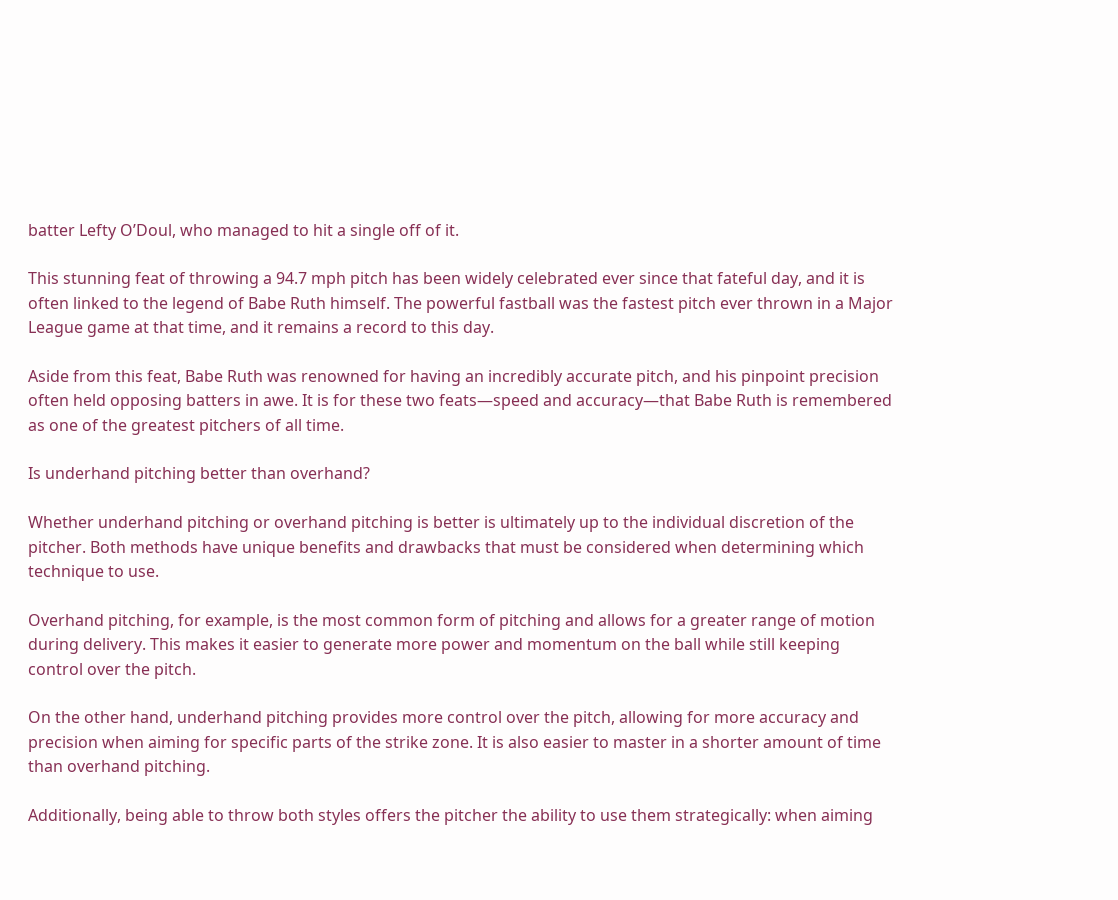batter Lefty O’Doul, who managed to hit a single off of it.

This stunning feat of throwing a 94.7 mph pitch has been widely celebrated ever since that fateful day, and it is often linked to the legend of Babe Ruth himself. The powerful fastball was the fastest pitch ever thrown in a Major League game at that time, and it remains a record to this day.

Aside from this feat, Babe Ruth was renowned for having an incredibly accurate pitch, and his pinpoint precision often held opposing batters in awe. It is for these two feats—speed and accuracy—that Babe Ruth is remembered as one of the greatest pitchers of all time.

Is underhand pitching better than overhand?

Whether underhand pitching or overhand pitching is better is ultimately up to the individual discretion of the pitcher. Both methods have unique benefits and drawbacks that must be considered when determining which technique to use.

Overhand pitching, for example, is the most common form of pitching and allows for a greater range of motion during delivery. This makes it easier to generate more power and momentum on the ball while still keeping control over the pitch.

On the other hand, underhand pitching provides more control over the pitch, allowing for more accuracy and precision when aiming for specific parts of the strike zone. It is also easier to master in a shorter amount of time than overhand pitching.

Additionally, being able to throw both styles offers the pitcher the ability to use them strategically: when aiming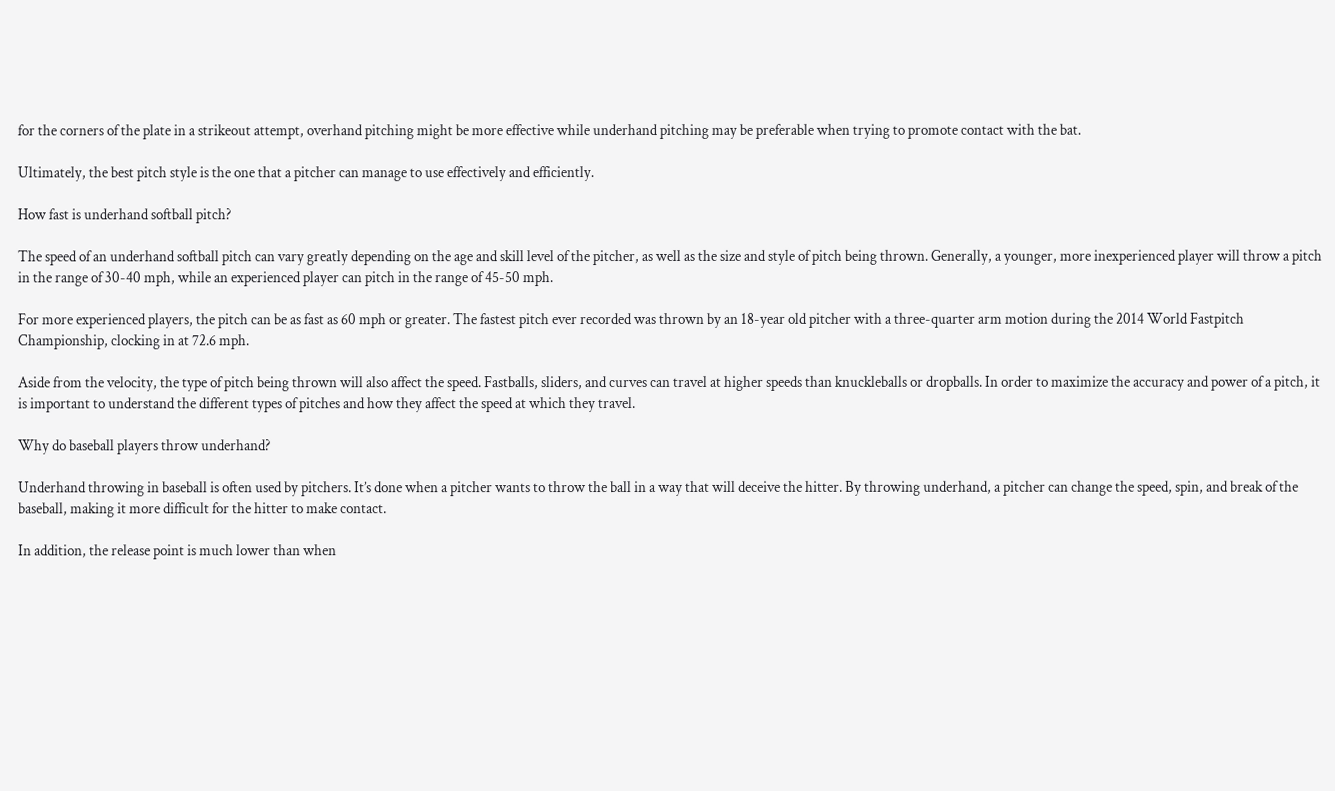for the corners of the plate in a strikeout attempt, overhand pitching might be more effective while underhand pitching may be preferable when trying to promote contact with the bat.

Ultimately, the best pitch style is the one that a pitcher can manage to use effectively and efficiently.

How fast is underhand softball pitch?

The speed of an underhand softball pitch can vary greatly depending on the age and skill level of the pitcher, as well as the size and style of pitch being thrown. Generally, a younger, more inexperienced player will throw a pitch in the range of 30-40 mph, while an experienced player can pitch in the range of 45-50 mph.

For more experienced players, the pitch can be as fast as 60 mph or greater. The fastest pitch ever recorded was thrown by an 18-year old pitcher with a three-quarter arm motion during the 2014 World Fastpitch Championship, clocking in at 72.6 mph.

Aside from the velocity, the type of pitch being thrown will also affect the speed. Fastballs, sliders, and curves can travel at higher speeds than knuckleballs or dropballs. In order to maximize the accuracy and power of a pitch, it is important to understand the different types of pitches and how they affect the speed at which they travel.

Why do baseball players throw underhand?

Underhand throwing in baseball is often used by pitchers. It’s done when a pitcher wants to throw the ball in a way that will deceive the hitter. By throwing underhand, a pitcher can change the speed, spin, and break of the baseball, making it more difficult for the hitter to make contact.

In addition, the release point is much lower than when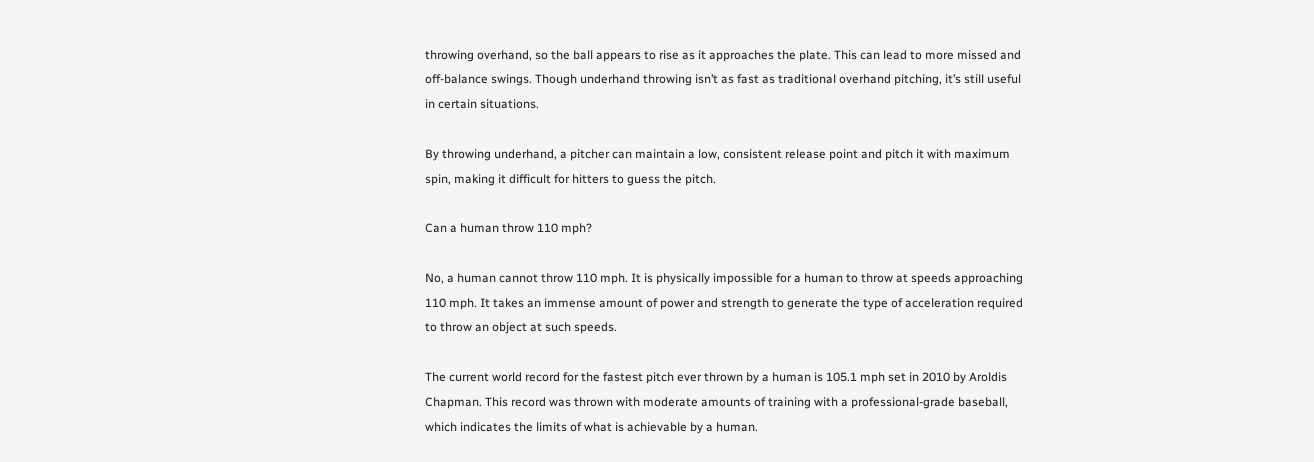throwing overhand, so the ball appears to rise as it approaches the plate. This can lead to more missed and off-balance swings. Though underhand throwing isn’t as fast as traditional overhand pitching, it’s still useful in certain situations.

By throwing underhand, a pitcher can maintain a low, consistent release point and pitch it with maximum spin, making it difficult for hitters to guess the pitch.

Can a human throw 110 mph?

No, a human cannot throw 110 mph. It is physically impossible for a human to throw at speeds approaching 110 mph. It takes an immense amount of power and strength to generate the type of acceleration required to throw an object at such speeds.

The current world record for the fastest pitch ever thrown by a human is 105.1 mph set in 2010 by Aroldis Chapman. This record was thrown with moderate amounts of training with a professional-grade baseball, which indicates the limits of what is achievable by a human.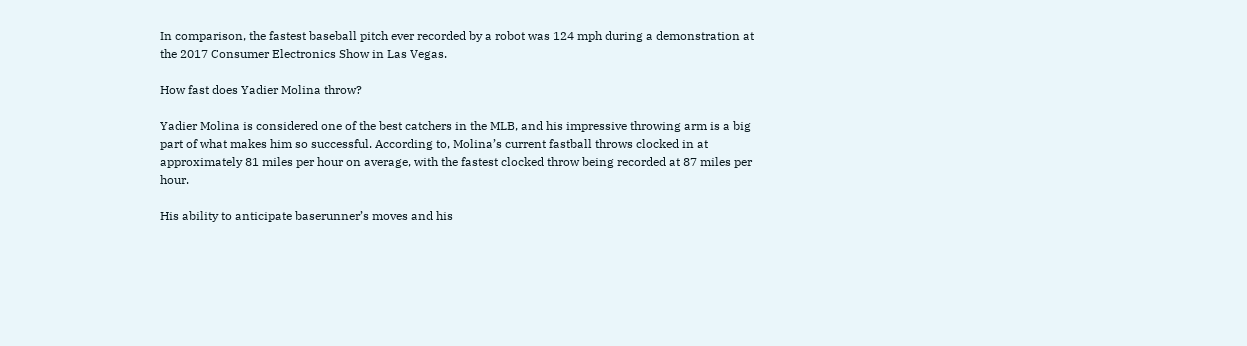In comparison, the fastest baseball pitch ever recorded by a robot was 124 mph during a demonstration at the 2017 Consumer Electronics Show in Las Vegas.

How fast does Yadier Molina throw?

Yadier Molina is considered one of the best catchers in the MLB, and his impressive throwing arm is a big part of what makes him so successful. According to, Molina’s current fastball throws clocked in at approximately 81 miles per hour on average, with the fastest clocked throw being recorded at 87 miles per hour.

His ability to anticipate baserunner’s moves and his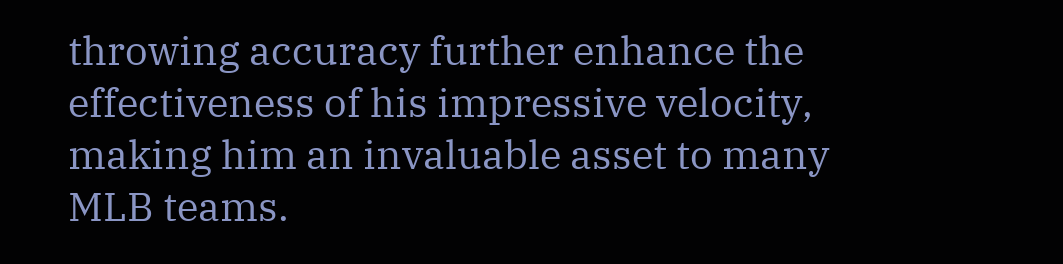throwing accuracy further enhance the effectiveness of his impressive velocity, making him an invaluable asset to many MLB teams.